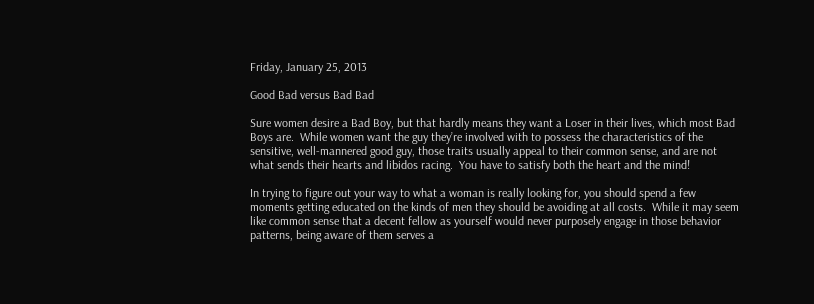Friday, January 25, 2013

Good Bad versus Bad Bad

Sure women desire a Bad Boy, but that hardly means they want a Loser in their lives, which most Bad Boys are.  While women want the guy they’re involved with to possess the characteristics of the sensitive, well-mannered good guy, those traits usually appeal to their common sense, and are not what sends their hearts and libidos racing.  You have to satisfy both the heart and the mind!

In trying to figure out your way to what a woman is really looking for, you should spend a few moments getting educated on the kinds of men they should be avoiding at all costs.  While it may seem like common sense that a decent fellow as yourself would never purposely engage in those behavior patterns, being aware of them serves a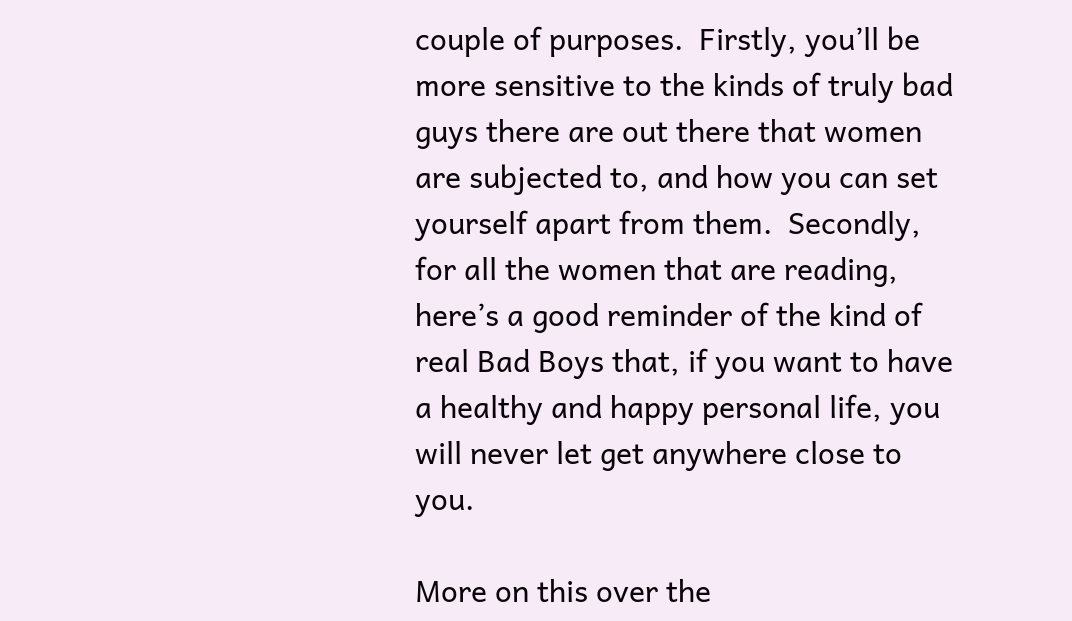couple of purposes.  Firstly, you’ll be more sensitive to the kinds of truly bad guys there are out there that women are subjected to, and how you can set yourself apart from them.  Secondly,  for all the women that are reading, here’s a good reminder of the kind of real Bad Boys that, if you want to have a healthy and happy personal life, you will never let get anywhere close to you.

More on this over the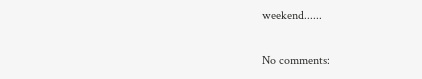weekend......

No comments: